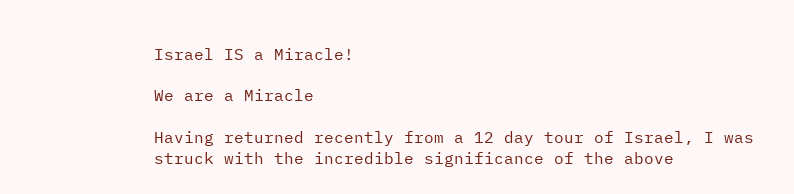Israel IS a Miracle!

We are a Miracle

Having returned recently from a 12 day tour of Israel, I was struck with the incredible significance of the above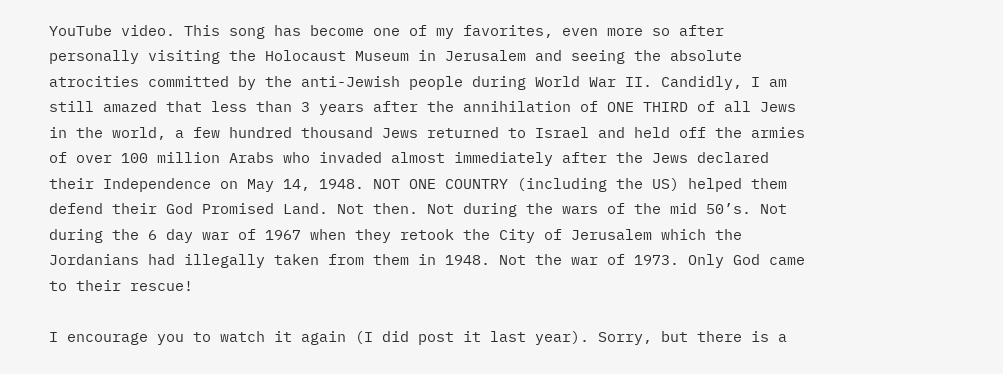YouTube video. This song has become one of my favorites, even more so after personally visiting the Holocaust Museum in Jerusalem and seeing the absolute atrocities committed by the anti-Jewish people during World War II. Candidly, I am still amazed that less than 3 years after the annihilation of ONE THIRD of all Jews in the world, a few hundred thousand Jews returned to Israel and held off the armies of over 100 million Arabs who invaded almost immediately after the Jews declared their Independence on May 14, 1948. NOT ONE COUNTRY (including the US) helped them defend their God Promised Land. Not then. Not during the wars of the mid 50’s. Not during the 6 day war of 1967 when they retook the City of Jerusalem which the Jordanians had illegally taken from them in 1948. Not the war of 1973. Only God came to their rescue!

I encourage you to watch it again (I did post it last year). Sorry, but there is a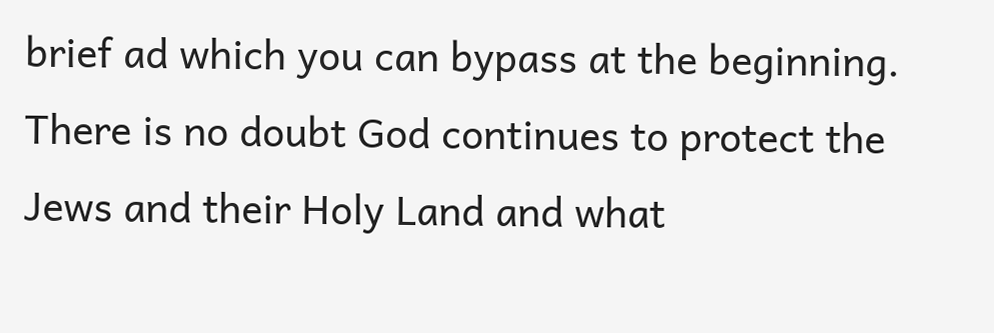brief ad which you can bypass at the beginning. There is no doubt God continues to protect the Jews and their Holy Land and what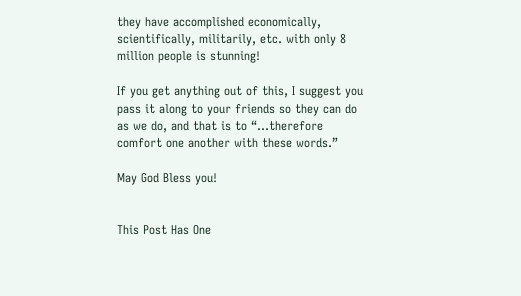they have accomplished economically, scientifically, militarily, etc. with only 8 million people is stunning!

If you get anything out of this, I suggest you pass it along to your friends so they can do as we do, and that is to “…therefore comfort one another with these words.”

May God Bless you!


This Post Has One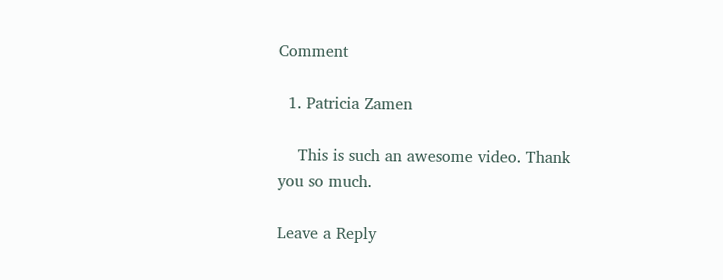Comment

  1. Patricia Zamen

    This is such an awesome video. Thank you so much.

Leave a Reply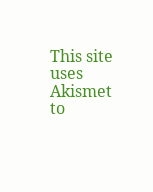This site uses Akismet to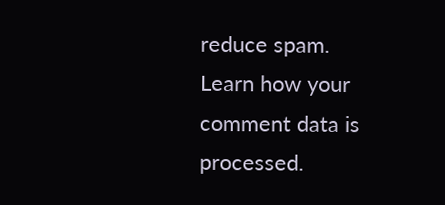reduce spam. Learn how your comment data is processed.